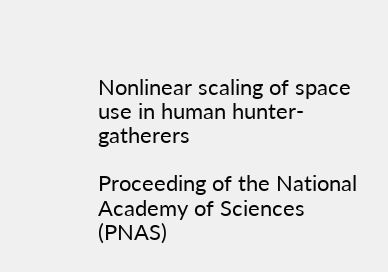Nonlinear scaling of space use in human hunter-gatherers

Proceeding of the National Academy of Sciences (PNAS)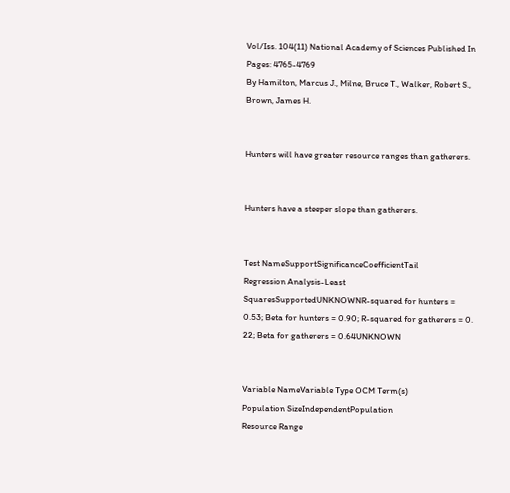Vol/Iss. 104(11) National Academy of Sciences Published In Pages: 4765-4769
By Hamilton, Marcus J., Milne, Bruce T., Walker, Robert S., Brown, James H.


Hunters will have greater resource ranges than gatherers.


Hunters have a steeper slope than gatherers.


Test NameSupportSignificanceCoefficientTail
Regression Analysis-Least SquaresSupportedUNKNOWNR-squared for hunters = 0.53; Beta for hunters = 0.90; R-squared for gatherers = 0. 22; Beta for gatherers = 0.64UNKNOWN


Variable NameVariable Type OCM Term(s)
Population SizeIndependentPopulation
Resource Range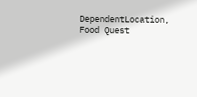DependentLocation, Food Quest